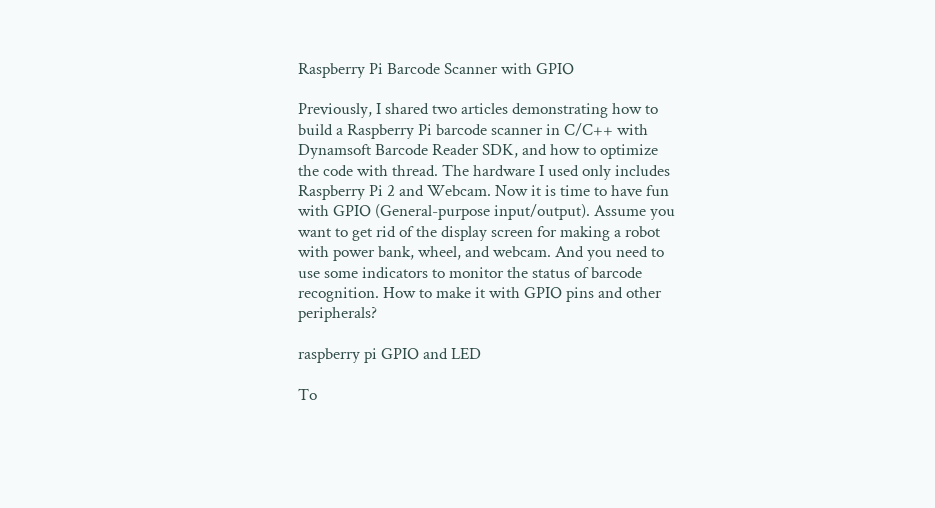Raspberry Pi Barcode Scanner with GPIO

Previously, I shared two articles demonstrating how to build a Raspberry Pi barcode scanner in C/C++ with Dynamsoft Barcode Reader SDK, and how to optimize the code with thread. The hardware I used only includes Raspberry Pi 2 and Webcam. Now it is time to have fun with GPIO (General-purpose input/output). Assume you want to get rid of the display screen for making a robot with power bank, wheel, and webcam. And you need to use some indicators to monitor the status of barcode recognition. How to make it with GPIO pins and other peripherals?

raspberry pi GPIO and LED

To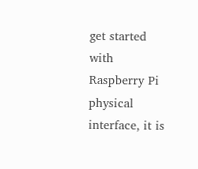get started with Raspberry Pi physical interface, it is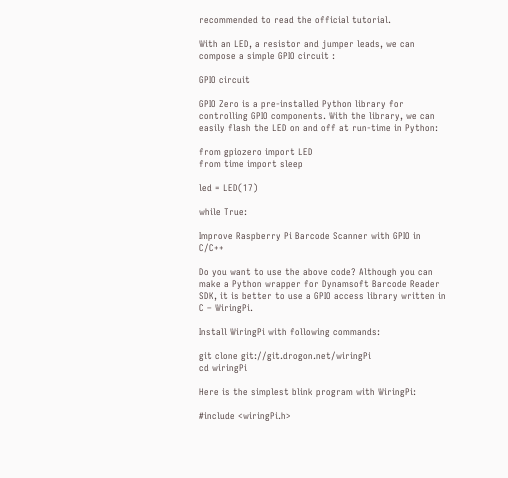recommended to read the official tutorial.

With an LED, a resistor and jumper leads, we can compose a simple GPIO circuit :

GPIO circuit

GPIO Zero is a pre-installed Python library for controlling GPIO components. With the library, we can easily flash the LED on and off at run-time in Python:

from gpiozero import LED
from time import sleep

led = LED(17)

while True:

Improve Raspberry Pi Barcode Scanner with GPIO in C/C++

Do you want to use the above code? Although you can make a Python wrapper for Dynamsoft Barcode Reader SDK, it is better to use a GPIO access library written in C – WiringPi.

Install WiringPi with following commands:

git clone git://git.drogon.net/wiringPi
cd wiringPi

Here is the simplest blink program with WiringPi:

#include <wiringPi.h>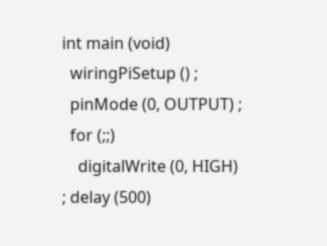int main (void)
  wiringPiSetup () ;
  pinMode (0, OUTPUT) ;
  for (;;)
    digitalWrite (0, HIGH) ; delay (500)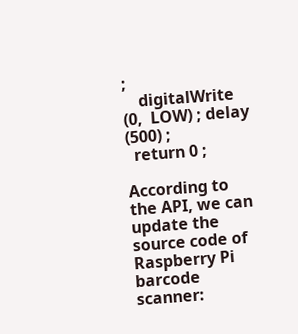;
    digitalWrite (0,  LOW) ; delay (500) ;
  return 0 ;

According to the API, we can update the source code of Raspberry Pi barcode scanner: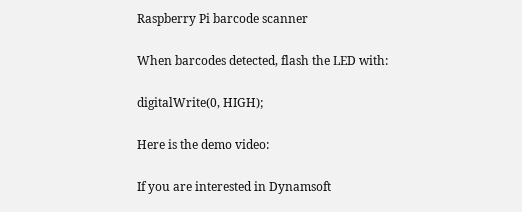Raspberry Pi barcode scanner

When barcodes detected, flash the LED with:

digitalWrite(0, HIGH);

Here is the demo video:

If you are interested in Dynamsoft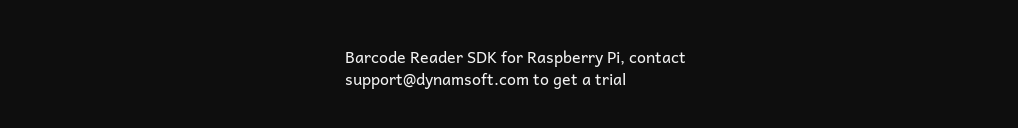Barcode Reader SDK for Raspberry Pi, contact support@dynamsoft.com to get a trial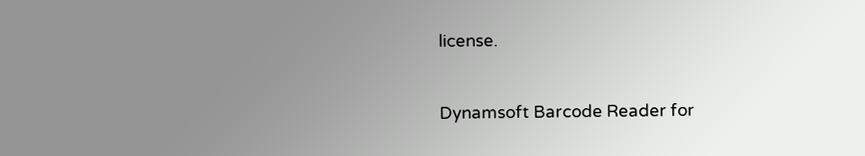license.


Dynamsoft Barcode Reader for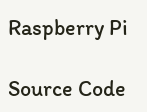Raspberry Pi

Source Code